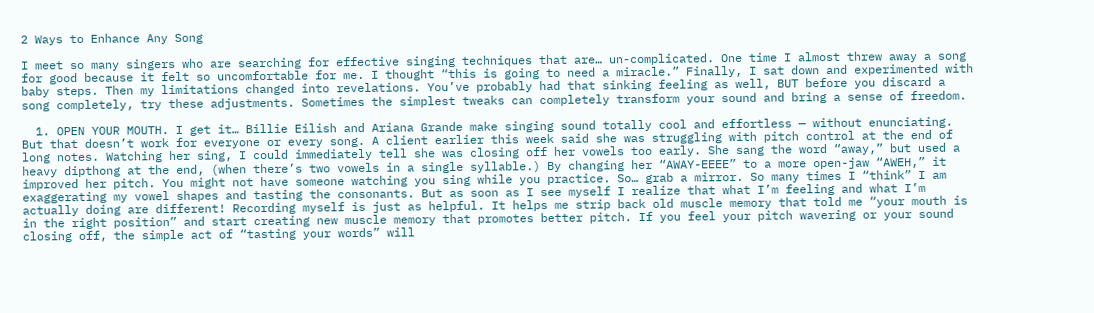2 Ways to Enhance Any Song

I meet so many singers who are searching for effective singing techniques that are… un-complicated. One time I almost threw away a song for good because it felt so uncomfortable for me. I thought “this is going to need a miracle.” Finally, I sat down and experimented with baby steps. Then my limitations changed into revelations. You’ve probably had that sinking feeling as well, BUT before you discard a song completely, try these adjustments. Sometimes the simplest tweaks can completely transform your sound and bring a sense of freedom.

  1. OPEN YOUR MOUTH. I get it… Billie Eilish and Ariana Grande make singing sound totally cool and effortless — without enunciating. But that doesn’t work for everyone or every song. A client earlier this week said she was struggling with pitch control at the end of long notes. Watching her sing, I could immediately tell she was closing off her vowels too early. She sang the word “away,” but used a heavy dipthong at the end, (when there’s two vowels in a single syllable.) By changing her “AWAY-EEEE” to a more open-jaw “AWEH,” it improved her pitch. You might not have someone watching you sing while you practice. So… grab a mirror. So many times I “think” I am exaggerating my vowel shapes and tasting the consonants. But as soon as I see myself I realize that what I’m feeling and what I’m actually doing are different! Recording myself is just as helpful. It helps me strip back old muscle memory that told me “your mouth is in the right position” and start creating new muscle memory that promotes better pitch. If you feel your pitch wavering or your sound closing off, the simple act of “tasting your words” will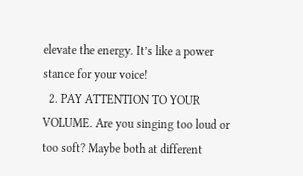elevate the energy. It’s like a power stance for your voice!
  2. PAY ATTENTION TO YOUR VOLUME. Are you singing too loud or too soft? Maybe both at different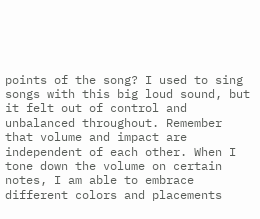points of the song? I used to sing songs with this big loud sound, but it felt out of control and unbalanced throughout. Remember that volume and impact are independent of each other. When I tone down the volume on certain notes, I am able to embrace different colors and placements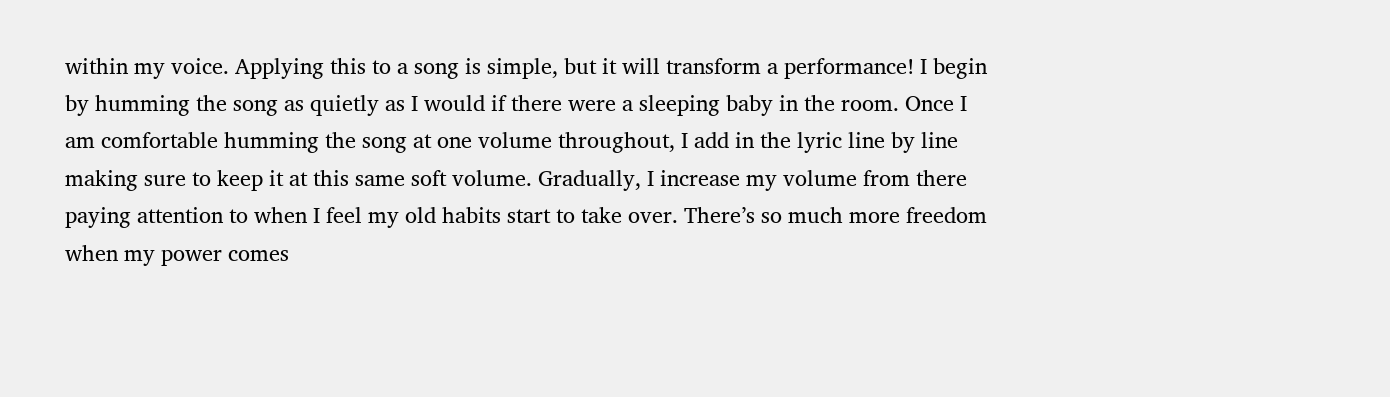within my voice. Applying this to a song is simple, but it will transform a performance! I begin by humming the song as quietly as I would if there were a sleeping baby in the room. Once I am comfortable humming the song at one volume throughout, I add in the lyric line by line making sure to keep it at this same soft volume. Gradually, I increase my volume from there paying attention to when I feel my old habits start to take over. There’s so much more freedom when my power comes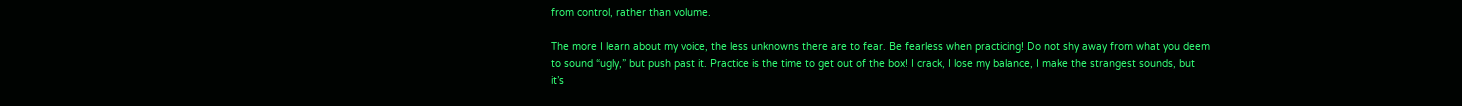from control, rather than volume.

The more I learn about my voice, the less unknowns there are to fear. Be fearless when practicing! Do not shy away from what you deem to sound “ugly,” but push past it. Practice is the time to get out of the box! I crack, I lose my balance, I make the strangest sounds, but it’s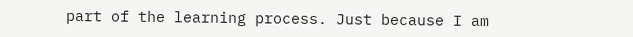part of the learning process. Just because I am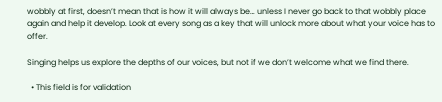wobbly at first, doesn’t mean that is how it will always be… unless I never go back to that wobbly place again and help it develop. Look at every song as a key that will unlock more about what your voice has to offer.

Singing helps us explore the depths of our voices, but not if we don’t welcome what we find there.

  • This field is for validation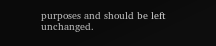purposes and should be left unchanged.